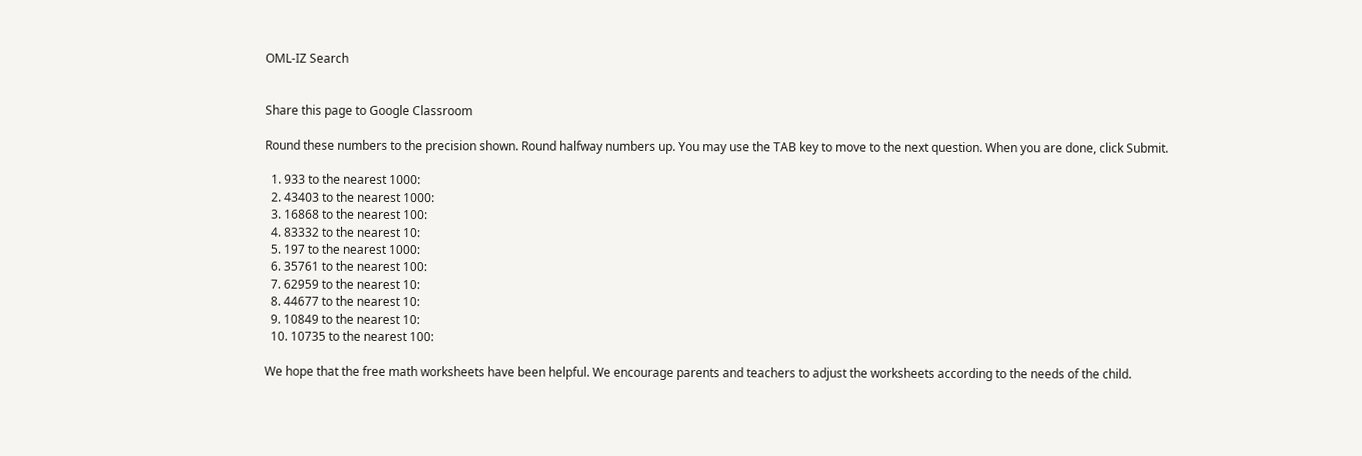OML-IZ Search


Share this page to Google Classroom

Round these numbers to the precision shown. Round halfway numbers up. You may use the TAB key to move to the next question. When you are done, click Submit.

  1. 933 to the nearest 1000:
  2. 43403 to the nearest 1000:
  3. 16868 to the nearest 100:
  4. 83332 to the nearest 10:
  5. 197 to the nearest 1000:
  6. 35761 to the nearest 100:
  7. 62959 to the nearest 10:
  8. 44677 to the nearest 10:
  9. 10849 to the nearest 10:
  10. 10735 to the nearest 100:

We hope that the free math worksheets have been helpful. We encourage parents and teachers to adjust the worksheets according to the needs of the child.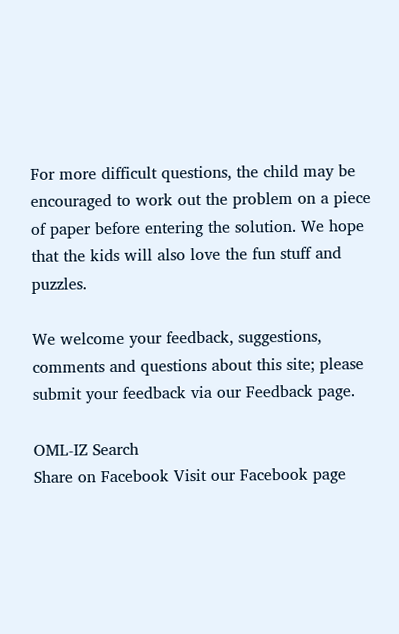For more difficult questions, the child may be encouraged to work out the problem on a piece of paper before entering the solution. We hope that the kids will also love the fun stuff and puzzles.

We welcome your feedback, suggestions, comments and questions about this site; please submit your feedback via our Feedback page.

OML-IZ Search
Share on Facebook Visit our Facebook page